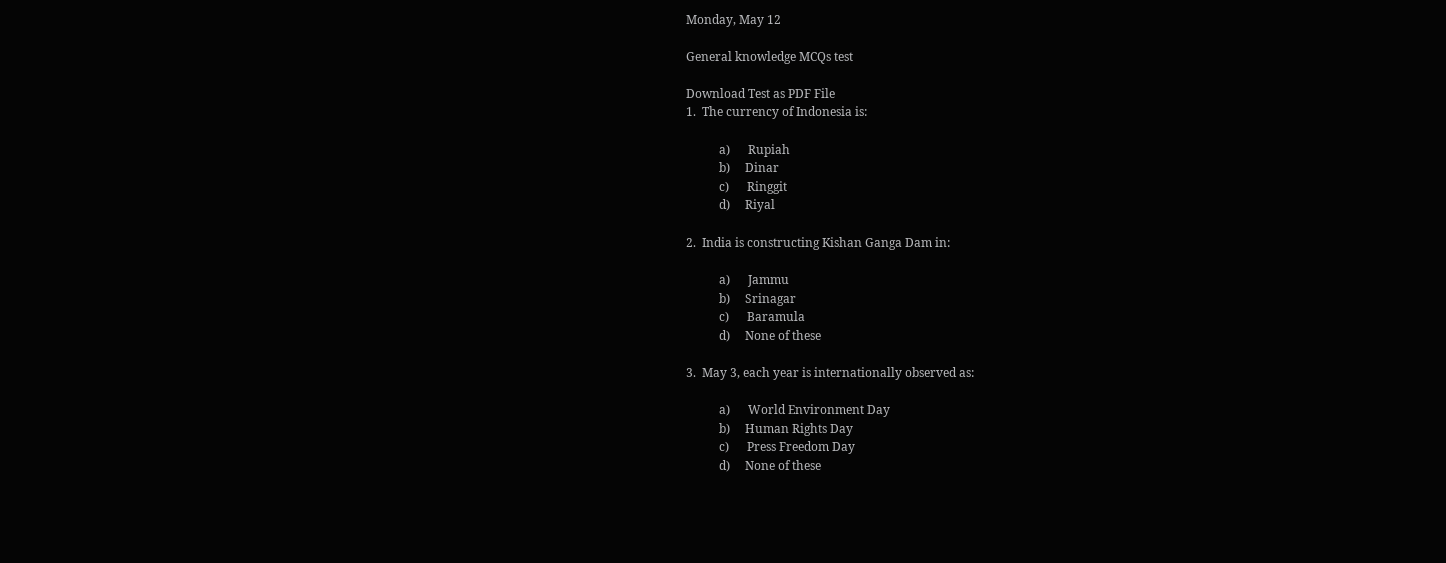Monday, May 12

General knowledge MCQs test

Download Test as PDF File
1.  The currency of Indonesia is:

           a)      Rupiah
           b)     Dinar
           c)      Ringgit
           d)     Riyal

2.  India is constructing Kishan Ganga Dam in:

           a)      Jammu
           b)     Srinagar
           c)      Baramula
           d)     None of these

3.  May 3, each year is internationally observed as:

           a)      World Environment Day
           b)     Human Rights Day
           c)      Press Freedom Day
           d)     None of these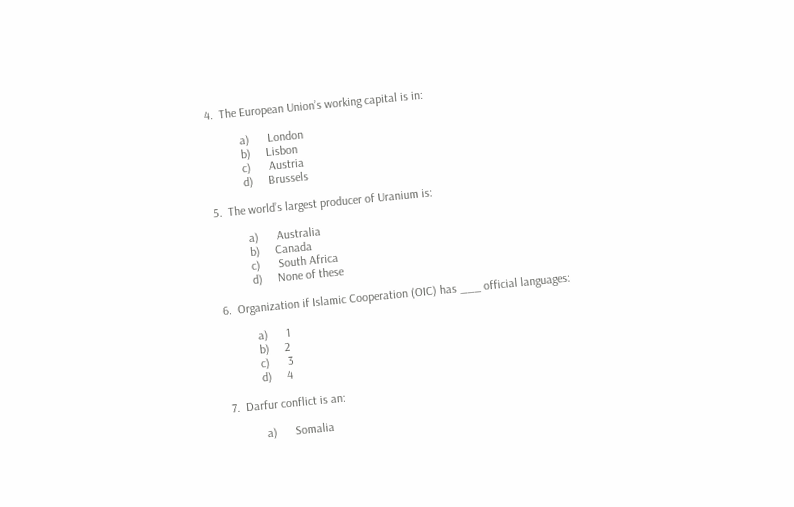4.  The European Union’s working capital is in:

           a)      London
           b)     Lisbon
           c)      Austria
           d)     Brussels

5.  The world’s largest producer of Uranium is:

           a)      Australia
           b)     Canada
           c)      South Africa
           d)     None of these

6.  Organization if Islamic Cooperation (OIC) has ___ official languages:

           a)      1
           b)     2
           c)      3
           d)     4

7.  Darfur conflict is an:

           a)      Somalia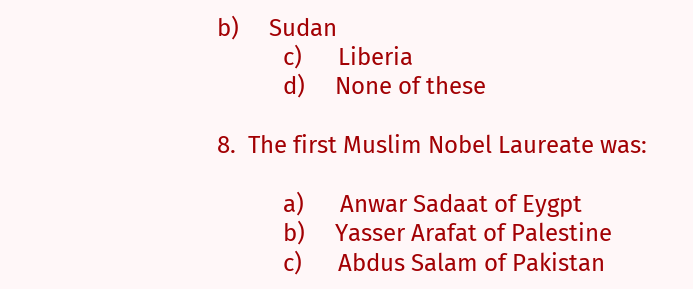b)     Sudan
           c)      Liberia
           d)     None of these

8.  The first Muslim Nobel Laureate was:

           a)      Anwar Sadaat of Eygpt
           b)     Yasser Arafat of Palestine
           c)      Abdus Salam of Pakistan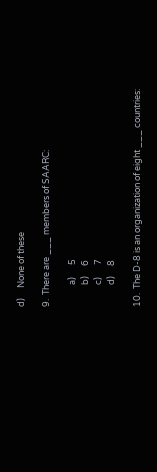d)     None of these

9.  There are ___ members of SAARC:

           a)      5
           b)     6
           c)      7
           d)     8

10.  The D-8 is an organization of eight ___ countries: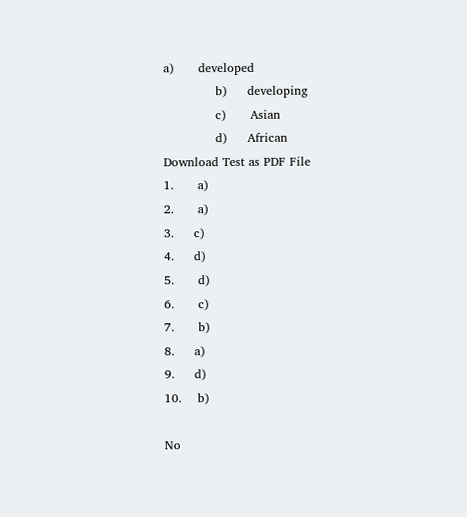a)      developed
             b)     developing
             c)      Asian
             d)     African
Download Test as PDF File
1.      a)
2.      a)
3.     c)
4.     d)
5.      d)
6.      c)
7.      b)
8.     a)
9.     d)
10.    b)

No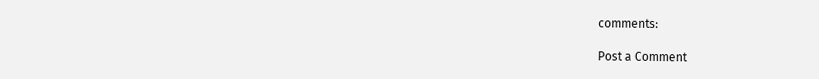comments:

Post a Comment